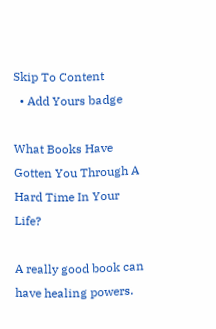Skip To Content
  • Add Yours badge

What Books Have Gotten You Through A Hard Time In Your Life?

A really good book can have healing powers.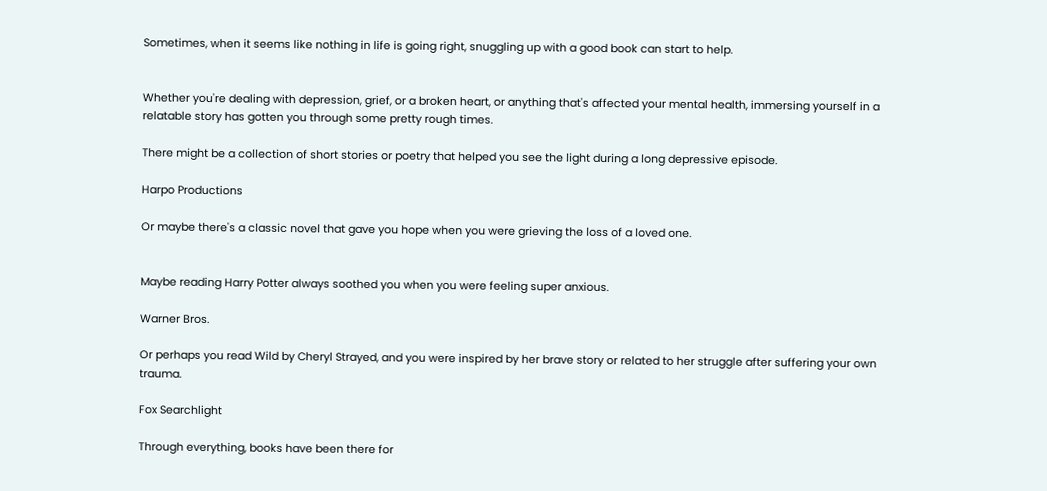Sometimes, when it seems like nothing in life is going right, snuggling up with a good book can start to help.


Whether you're dealing with depression, grief, or a broken heart, or anything that's affected your mental health, immersing yourself in a relatable story has gotten you through some pretty rough times.

There might be a collection of short stories or poetry that helped you see the light during a long depressive episode.

Harpo Productions

Or maybe there's a classic novel that gave you hope when you were grieving the loss of a loved one.


Maybe reading Harry Potter always soothed you when you were feeling super anxious.

Warner Bros.

Or perhaps you read Wild by Cheryl Strayed, and you were inspired by her brave story or related to her struggle after suffering your own trauma.

Fox Searchlight

Through everything, books have been there for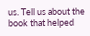us. Tell us about the book that helped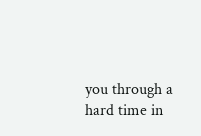you through a hard time in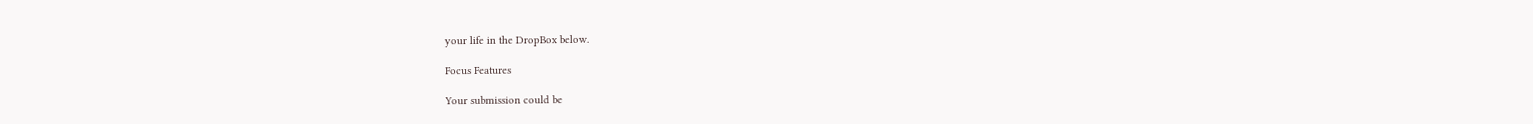your life in the DropBox below.

Focus Features

Your submission could be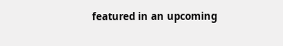featured in an upcoming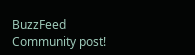BuzzFeed Community post!